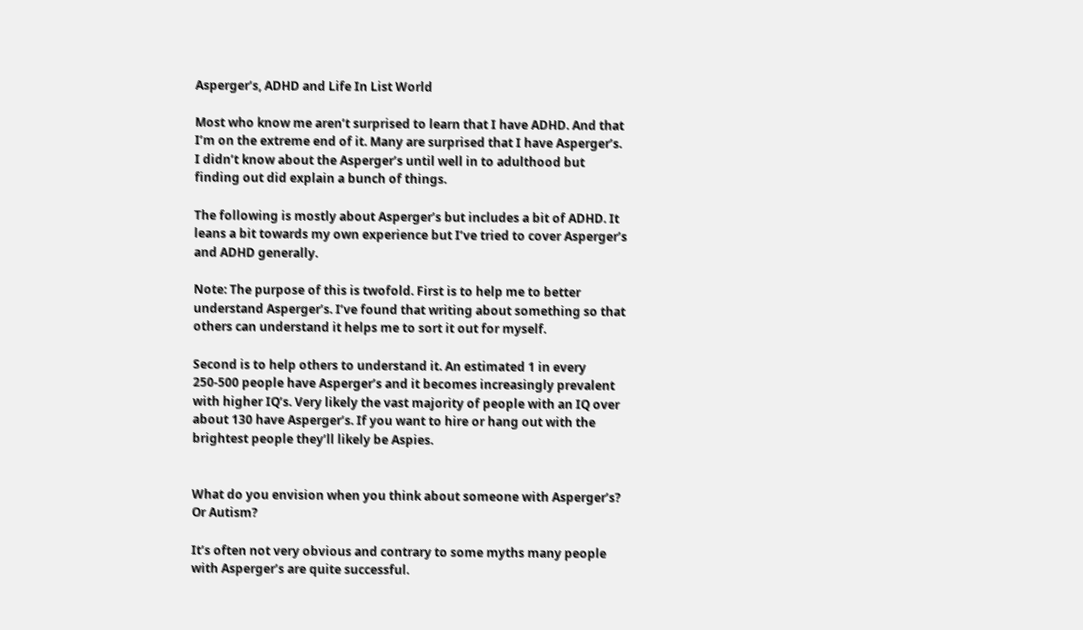Asperger’s, ADHD and Life In List World

Most who know me aren’t surprised to learn that I have ADHD. And that I’m on the extreme end of it. Many are surprised that I have Asperger’s. I didn’t know about the Asperger’s until well in to adulthood but finding out did explain a bunch of things.

The following is mostly about Asperger’s but includes a bit of ADHD. It leans a bit towards my own experience but I’ve tried to cover Asperger’s and ADHD generally.

Note: The purpose of this is twofold. First is to help me to better understand Asperger’s. I’ve found that writing about something so that others can understand it helps me to sort it out for myself.

Second is to help others to understand it. An estimated 1 in every 250-500 people have Asperger’s and it becomes increasingly prevalent with higher IQ’s. Very likely the vast majority of people with an IQ over about 130 have Asperger’s. If you want to hire or hang out with the brightest people they’ll likely be Aspies.


What do you envision when you think about someone with Asperger’s? Or Autism?

It’s often not very obvious and contrary to some myths many people with Asperger’s are quite successful.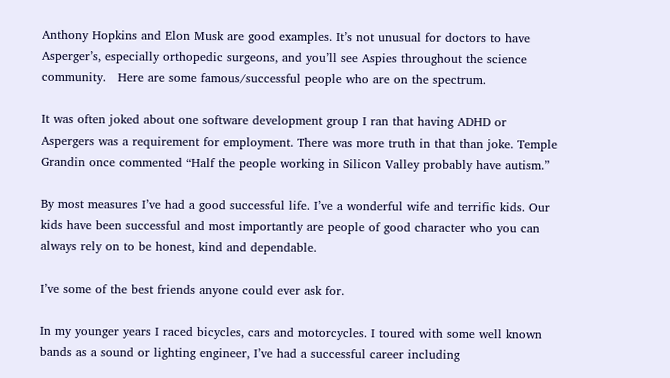Anthony Hopkins and Elon Musk are good examples. It’s not unusual for doctors to have Asperger’s, especially orthopedic surgeons, and you’ll see Aspies throughout the science community.   Here are some famous/successful people who are on the spectrum.

It was often joked about one software development group I ran that having ADHD or Aspergers was a requirement for employment. There was more truth in that than joke. Temple Grandin once commented “Half the people working in Silicon Valley probably have autism.”

By most measures I’ve had a good successful life. I’ve a wonderful wife and terrific kids. Our kids have been successful and most importantly are people of good character who you can always rely on to be honest, kind and dependable.

I’ve some of the best friends anyone could ever ask for.

In my younger years I raced bicycles, cars and motorcycles. I toured with some well known bands as a sound or lighting engineer, I’ve had a successful career including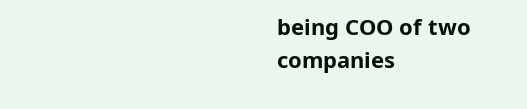being COO of two companies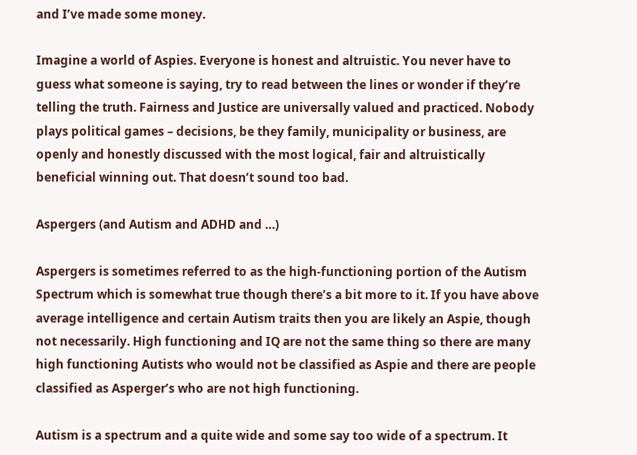and I’ve made some money.

Imagine a world of Aspies. Everyone is honest and altruistic. You never have to guess what someone is saying, try to read between the lines or wonder if they’re telling the truth. Fairness and Justice are universally valued and practiced. Nobody plays political games – decisions, be they family, municipality or business, are openly and honestly discussed with the most logical, fair and altruistically beneficial winning out. That doesn’t sound too bad.

Aspergers (and Autism and ADHD and …)

Aspergers is sometimes referred to as the high-functioning portion of the Autism Spectrum which is somewhat true though there’s a bit more to it. If you have above average intelligence and certain Autism traits then you are likely an Aspie, though not necessarily. High functioning and IQ are not the same thing so there are many high functioning Autists who would not be classified as Aspie and there are people classified as Asperger’s who are not high functioning.

Autism is a spectrum and a quite wide and some say too wide of a spectrum. It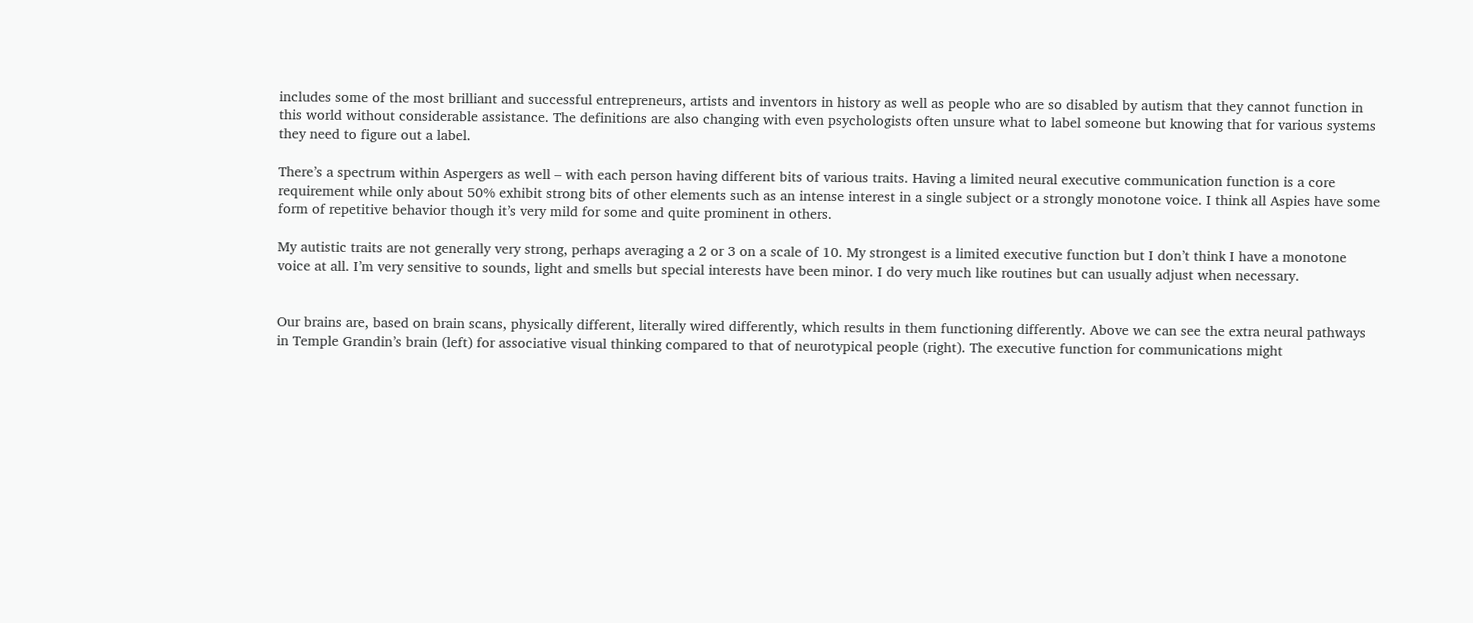includes some of the most brilliant and successful entrepreneurs, artists and inventors in history as well as people who are so disabled by autism that they cannot function in this world without considerable assistance. The definitions are also changing with even psychologists often unsure what to label someone but knowing that for various systems they need to figure out a label.

There’s a spectrum within Aspergers as well – with each person having different bits of various traits. Having a limited neural executive communication function is a core requirement while only about 50% exhibit strong bits of other elements such as an intense interest in a single subject or a strongly monotone voice. I think all Aspies have some form of repetitive behavior though it’s very mild for some and quite prominent in others.

My autistic traits are not generally very strong, perhaps averaging a 2 or 3 on a scale of 10. My strongest is a limited executive function but I don’t think I have a monotone voice at all. I’m very sensitive to sounds, light and smells but special interests have been minor. I do very much like routines but can usually adjust when necessary.


Our brains are, based on brain scans, physically different, literally wired differently, which results in them functioning differently. Above we can see the extra neural pathways in Temple Grandin’s brain (left) for associative visual thinking compared to that of neurotypical people (right). The executive function for communications might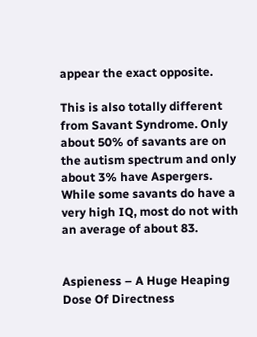appear the exact opposite.

This is also totally different from Savant Syndrome. Only about 50% of savants are on the autism spectrum and only about 3% have Aspergers. While some savants do have a very high IQ, most do not with an average of about 83.


Aspieness – A Huge Heaping Dose Of Directness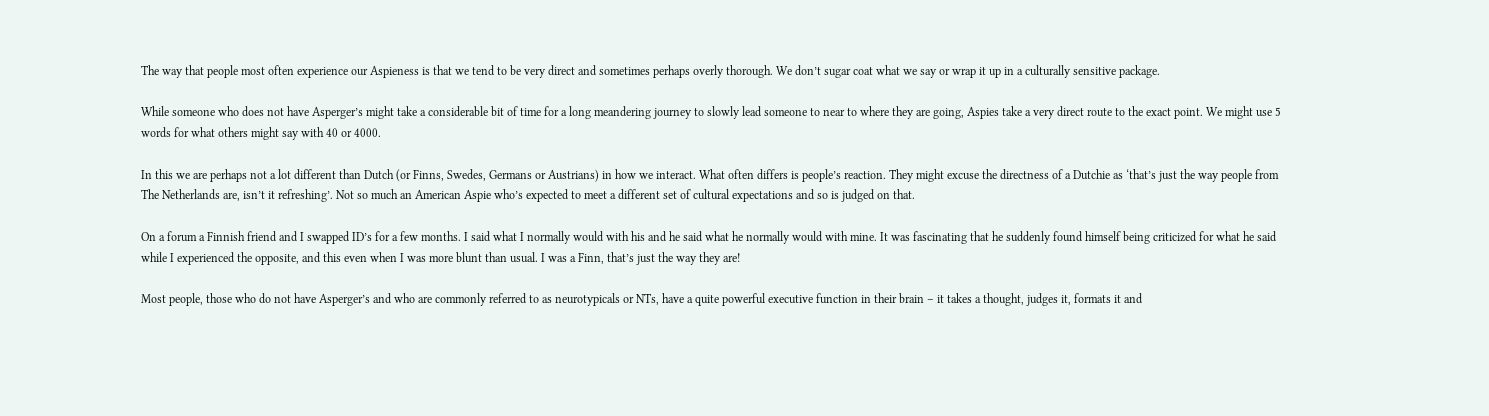The way that people most often experience our Aspieness is that we tend to be very direct and sometimes perhaps overly thorough. We don’t sugar coat what we say or wrap it up in a culturally sensitive package.

While someone who does not have Asperger’s might take a considerable bit of time for a long meandering journey to slowly lead someone to near to where they are going, Aspies take a very direct route to the exact point. We might use 5 words for what others might say with 40 or 4000.

In this we are perhaps not a lot different than Dutch (or Finns, Swedes, Germans or Austrians) in how we interact. What often differs is people’s reaction. They might excuse the directness of a Dutchie as ‘that’s just the way people from The Netherlands are, isn’t it refreshing’. Not so much an American Aspie who’s expected to meet a different set of cultural expectations and so is judged on that.

On a forum a Finnish friend and I swapped ID’s for a few months. I said what I normally would with his and he said what he normally would with mine. It was fascinating that he suddenly found himself being criticized for what he said while I experienced the opposite, and this even when I was more blunt than usual. I was a Finn, that’s just the way they are!

Most people, those who do not have Asperger’s and who are commonly referred to as neurotypicals or NTs, have a quite powerful executive function in their brain – it takes a thought, judges it, formats it and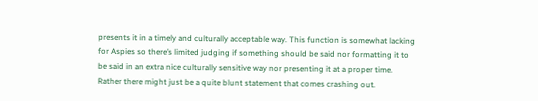presents it in a timely and culturally acceptable way. This function is somewhat lacking for Aspies so there’s limited judging if something should be said nor formatting it to be said in an extra nice culturally sensitive way nor presenting it at a proper time. Rather there might just be a quite blunt statement that comes crashing out.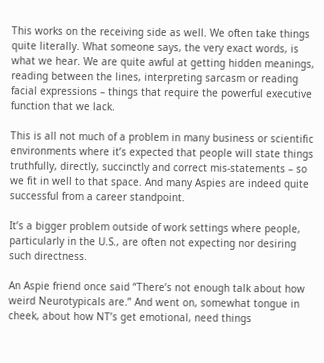This works on the receiving side as well. We often take things quite literally. What someone says, the very exact words, is what we hear. We are quite awful at getting hidden meanings, reading between the lines, interpreting sarcasm or reading facial expressions – things that require the powerful executive function that we lack.

This is all not much of a problem in many business or scientific environments where it’s expected that people will state things truthfully, directly, succinctly and correct mis-statements – so we fit in well to that space. And many Aspies are indeed quite successful from a career standpoint.

It’s a bigger problem outside of work settings where people, particularly in the U.S., are often not expecting nor desiring such directness.

An Aspie friend once said “There’s not enough talk about how weird Neurotypicals are.” And went on, somewhat tongue in cheek, about how NT’s get emotional, need things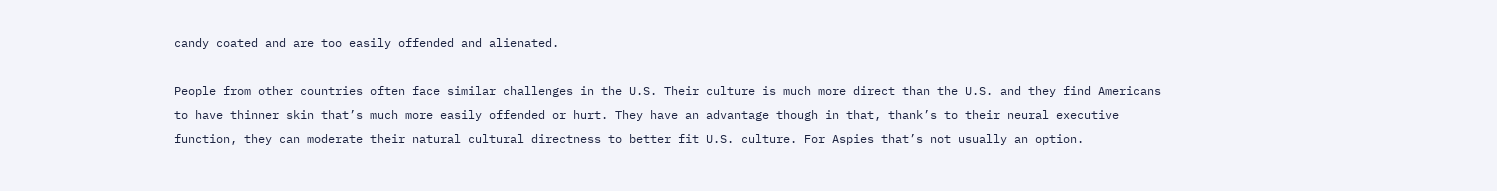candy coated and are too easily offended and alienated.

People from other countries often face similar challenges in the U.S. Their culture is much more direct than the U.S. and they find Americans to have thinner skin that’s much more easily offended or hurt. They have an advantage though in that, thank’s to their neural executive function, they can moderate their natural cultural directness to better fit U.S. culture. For Aspies that’s not usually an option.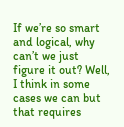If we’re so smart and logical, why can’t we just figure it out? Well, I think in some cases we can but that requires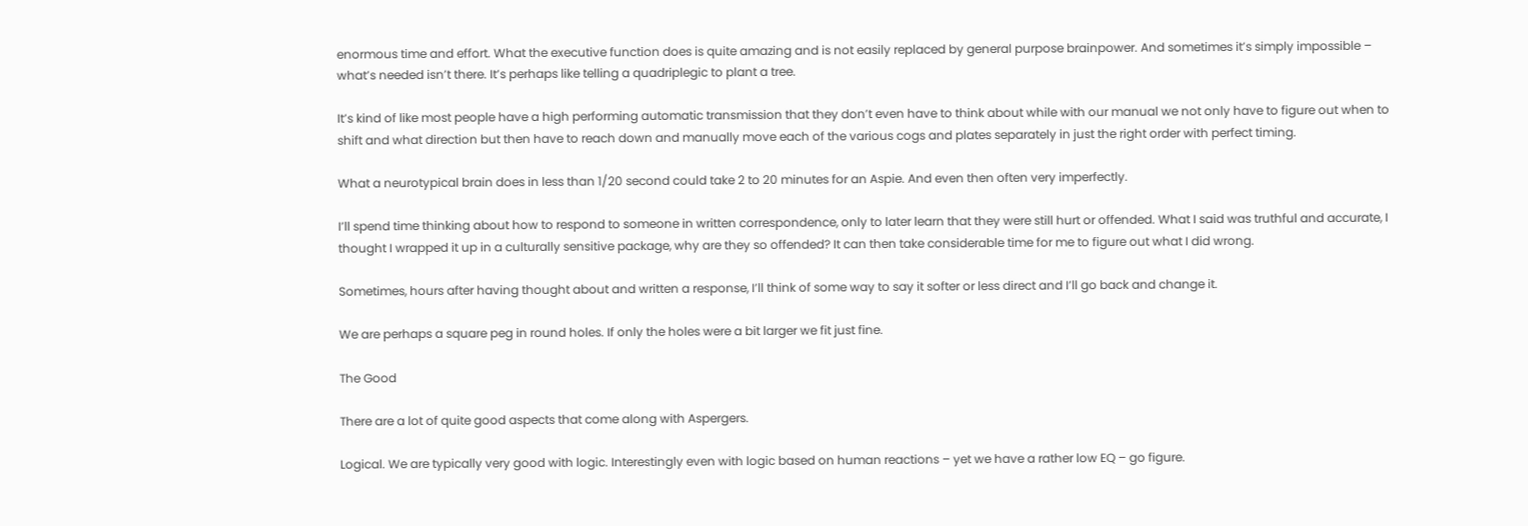enormous time and effort. What the executive function does is quite amazing and is not easily replaced by general purpose brainpower. And sometimes it’s simply impossible – what’s needed isn’t there. It’s perhaps like telling a quadriplegic to plant a tree.

It’s kind of like most people have a high performing automatic transmission that they don’t even have to think about while with our manual we not only have to figure out when to shift and what direction but then have to reach down and manually move each of the various cogs and plates separately in just the right order with perfect timing.

What a neurotypical brain does in less than 1/20 second could take 2 to 20 minutes for an Aspie. And even then often very imperfectly.

I’ll spend time thinking about how to respond to someone in written correspondence, only to later learn that they were still hurt or offended. What I said was truthful and accurate, I thought I wrapped it up in a culturally sensitive package, why are they so offended? It can then take considerable time for me to figure out what I did wrong.

Sometimes, hours after having thought about and written a response, I’ll think of some way to say it softer or less direct and I’ll go back and change it.

We are perhaps a square peg in round holes. If only the holes were a bit larger we fit just fine.

The Good

There are a lot of quite good aspects that come along with Aspergers.

Logical. We are typically very good with logic. Interestingly even with logic based on human reactions – yet we have a rather low EQ – go figure.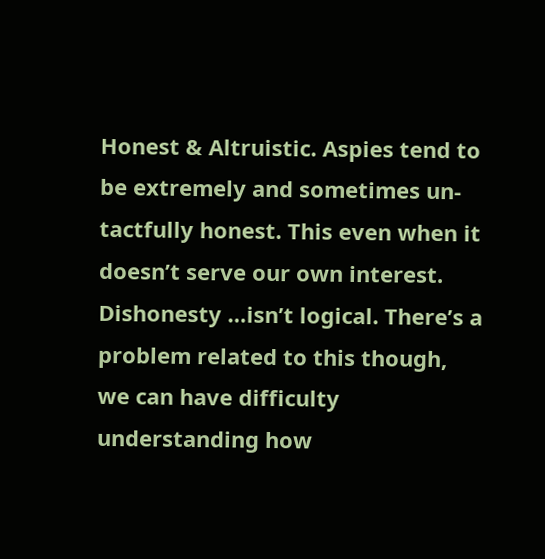Honest & Altruistic. Aspies tend to be extremely and sometimes un-tactfully honest. This even when it doesn’t serve our own interest. Dishonesty …isn’t logical. There’s a problem related to this though, we can have difficulty understanding how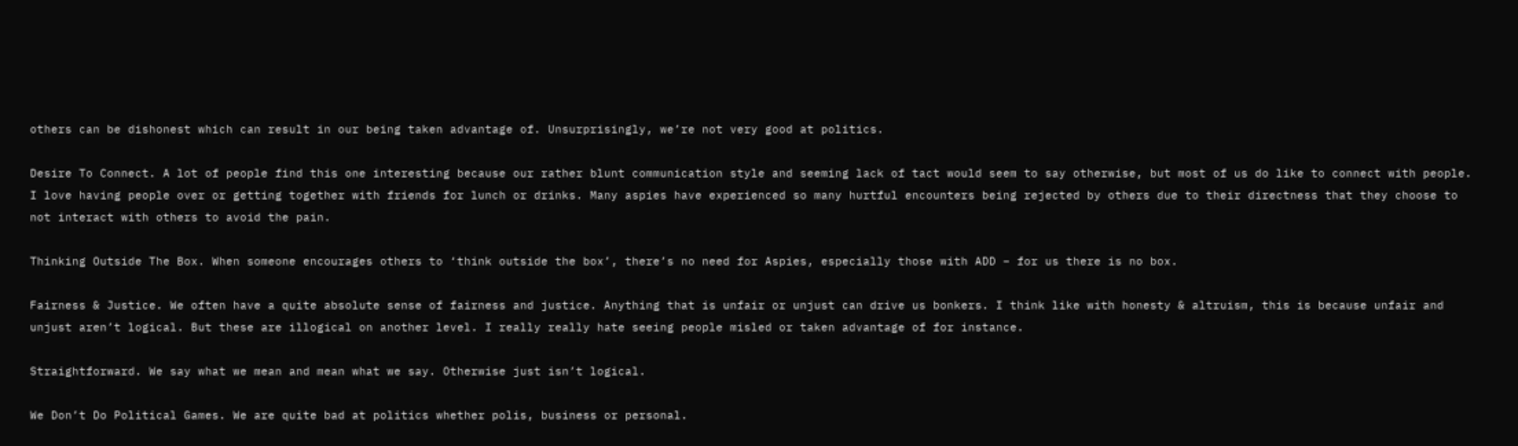others can be dishonest which can result in our being taken advantage of. Unsurprisingly, we’re not very good at politics.

Desire To Connect. A lot of people find this one interesting because our rather blunt communication style and seeming lack of tact would seem to say otherwise, but most of us do like to connect with people. I love having people over or getting together with friends for lunch or drinks. Many aspies have experienced so many hurtful encounters being rejected by others due to their directness that they choose to not interact with others to avoid the pain.

Thinking Outside The Box. When someone encourages others to ‘think outside the box’, there’s no need for Aspies, especially those with ADD – for us there is no box.

Fairness & Justice. We often have a quite absolute sense of fairness and justice. Anything that is unfair or unjust can drive us bonkers. I think like with honesty & altruism, this is because unfair and unjust aren’t logical. But these are illogical on another level. I really really hate seeing people misled or taken advantage of for instance.

Straightforward. We say what we mean and mean what we say. Otherwise just isn’t logical.

We Don’t Do Political Games. We are quite bad at politics whether polis, business or personal.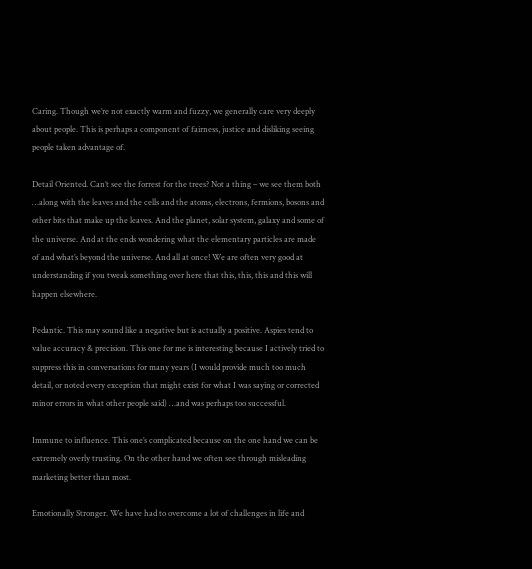Caring. Though we’re not exactly warm and fuzzy, we generally care very deeply about people. This is perhaps a component of fairness, justice and disliking seeing people taken advantage of.

Detail Oriented. Can’t see the forrest for the trees? Not a thing – we see them both …along with the leaves and the cells and the atoms, electrons, fermions, bosons and other bits that make up the leaves. And the planet, solar system, galaxy and some of the universe. And at the ends wondering what the elementary particles are made of and what’s beyond the universe. And all at once! We are often very good at understanding if you tweak something over here that this, this, this and this will happen elsewhere.

Pedantic. This may sound like a negative but is actually a positive. Aspies tend to value accuracy & precision. This one for me is interesting because I actively tried to suppress this in conversations for many years (I would provide much too much detail, or noted every exception that might exist for what I was saying or corrected minor errors in what other people said) …and was perhaps too successful.

Immune to influence. This one’s complicated because on the one hand we can be extremely overly trusting. On the other hand we often see through misleading marketing better than most.

Emotionally Stronger. We have had to overcome a lot of challenges in life and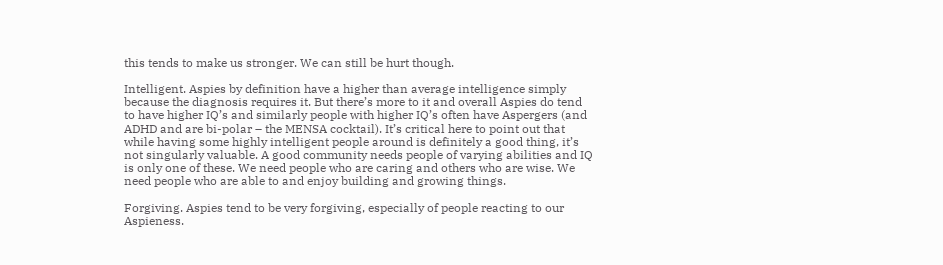this tends to make us stronger. We can still be hurt though.

Intelligent. Aspies by definition have a higher than average intelligence simply because the diagnosis requires it. But there’s more to it and overall Aspies do tend to have higher IQ’s and similarly people with higher IQ’s often have Aspergers (and ADHD and are bi-polar – the MENSA cocktail). It’s critical here to point out that while having some highly intelligent people around is definitely a good thing, it’s not singularly valuable. A good community needs people of varying abilities and IQ is only one of these. We need people who are caring and others who are wise. We need people who are able to and enjoy building and growing things.

Forgiving. Aspies tend to be very forgiving, especially of people reacting to our Aspieness.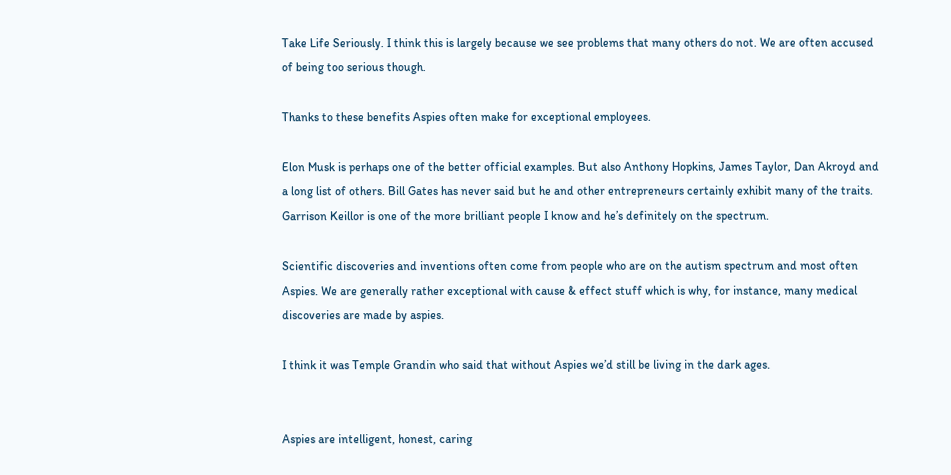Take Life Seriously. I think this is largely because we see problems that many others do not. We are often accused of being too serious though.

Thanks to these benefits Aspies often make for exceptional employees.

Elon Musk is perhaps one of the better official examples. But also Anthony Hopkins, James Taylor, Dan Akroyd and a long list of others. Bill Gates has never said but he and other entrepreneurs certainly exhibit many of the traits. Garrison Keillor is one of the more brilliant people I know and he’s definitely on the spectrum.

Scientific discoveries and inventions often come from people who are on the autism spectrum and most often Aspies. We are generally rather exceptional with cause & effect stuff which is why, for instance, many medical discoveries are made by aspies.

I think it was Temple Grandin who said that without Aspies we’d still be living in the dark ages.


Aspies are intelligent, honest, caring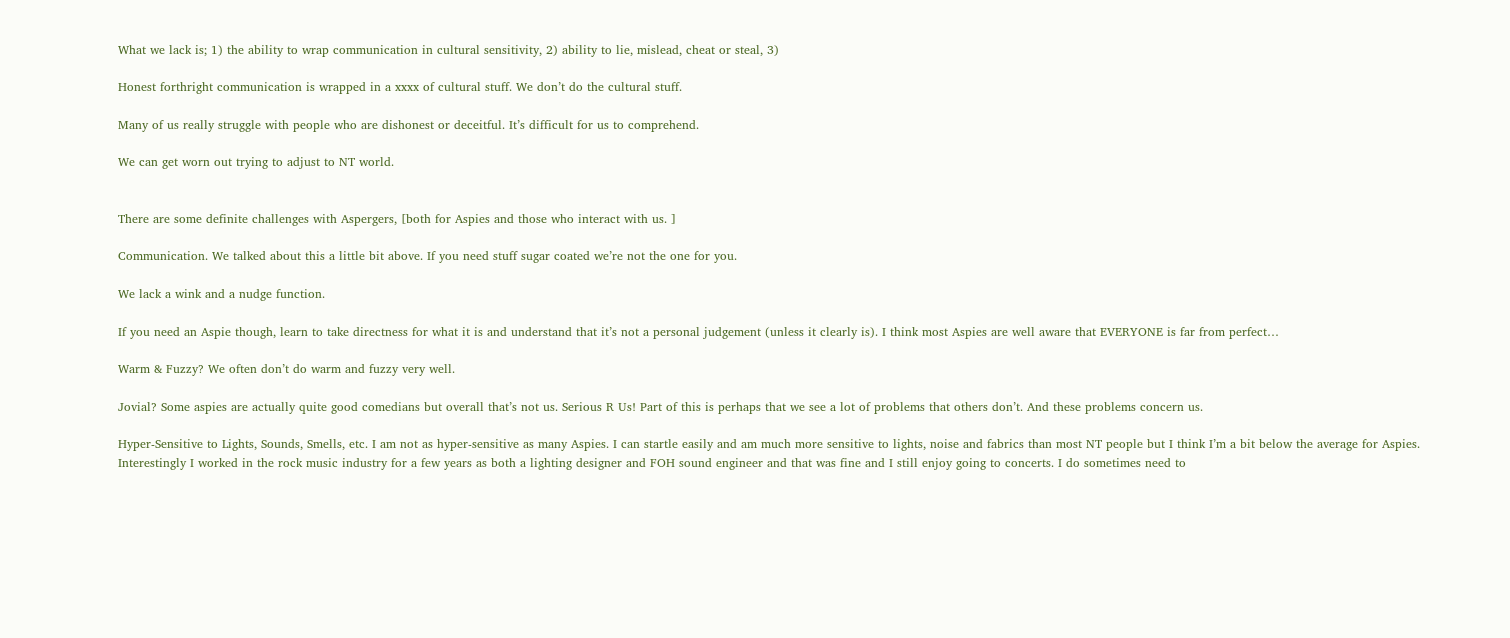What we lack is; 1) the ability to wrap communication in cultural sensitivity, 2) ability to lie, mislead, cheat or steal, 3)

Honest forthright communication is wrapped in a xxxx of cultural stuff. We don’t do the cultural stuff.

Many of us really struggle with people who are dishonest or deceitful. It’s difficult for us to comprehend.

We can get worn out trying to adjust to NT world.


There are some definite challenges with Aspergers, [both for Aspies and those who interact with us. ]

Communication. We talked about this a little bit above. If you need stuff sugar coated we’re not the one for you.

We lack a wink and a nudge function.

If you need an Aspie though, learn to take directness for what it is and understand that it’s not a personal judgement (unless it clearly is). I think most Aspies are well aware that EVERYONE is far from perfect…

Warm & Fuzzy? We often don’t do warm and fuzzy very well.

Jovial? Some aspies are actually quite good comedians but overall that’s not us. Serious R Us! Part of this is perhaps that we see a lot of problems that others don’t. And these problems concern us.

Hyper-Sensitive to Lights, Sounds, Smells, etc. I am not as hyper-sensitive as many Aspies. I can startle easily and am much more sensitive to lights, noise and fabrics than most NT people but I think I’m a bit below the average for Aspies. Interestingly I worked in the rock music industry for a few years as both a lighting designer and FOH sound engineer and that was fine and I still enjoy going to concerts. I do sometimes need to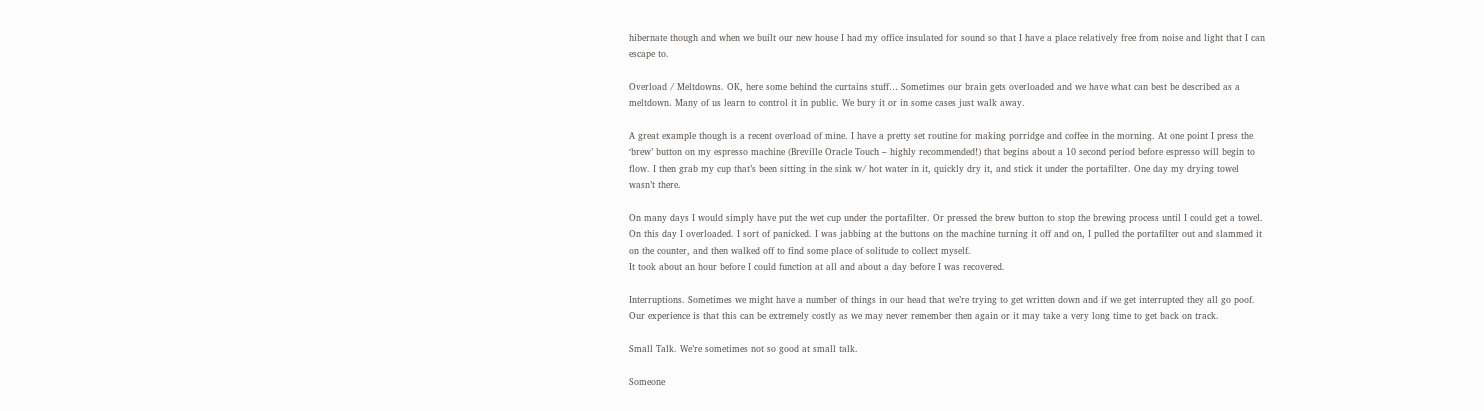hibernate though and when we built our new house I had my office insulated for sound so that I have a place relatively free from noise and light that I can escape to.

Overload / Meltdowns. OK, here some behind the curtains stuff… Sometimes our brain gets overloaded and we have what can best be described as a meltdown. Many of us learn to control it in public. We bury it or in some cases just walk away.

A great example though is a recent overload of mine. I have a pretty set routine for making porridge and coffee in the morning. At one point I press the ‘brew’ button on my espresso machine (Breville Oracle Touch – highly recommended!) that begins about a 10 second period before espresso will begin to flow. I then grab my cup that’s been sitting in the sink w/ hot water in it, quickly dry it, and stick it under the portafilter. One day my drying towel wasn’t there.

On many days I would simply have put the wet cup under the portafilter. Or pressed the brew button to stop the brewing process until I could get a towel. On this day I overloaded. I sort of panicked. I was jabbing at the buttons on the machine turning it off and on, I pulled the portafilter out and slammed it on the counter, and then walked off to find some place of solitude to collect myself.
It took about an hour before I could function at all and about a day before I was recovered.

Interruptions. Sometimes we might have a number of things in our head that we’re trying to get written down and if we get interrupted they all go poof. Our experience is that this can be extremely costly as we may never remember then again or it may take a very long time to get back on track.

Small Talk. We’re sometimes not so good at small talk.

Someone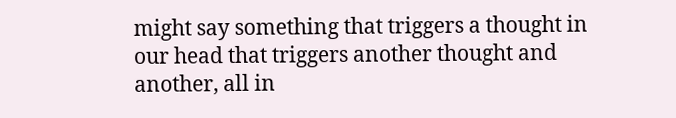might say something that triggers a thought in our head that triggers another thought and another, all in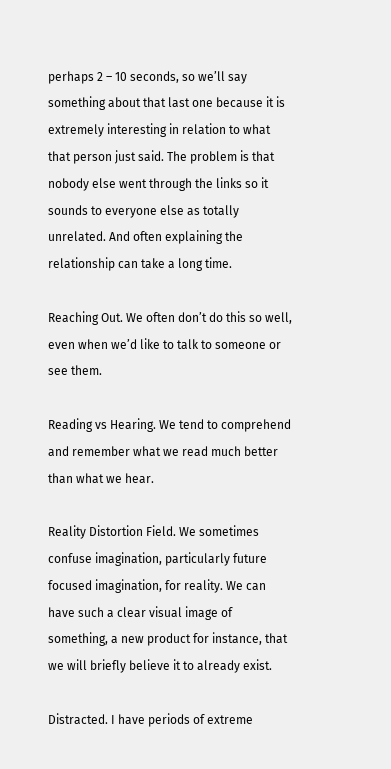perhaps 2 – 10 seconds, so we’ll say something about that last one because it is extremely interesting in relation to what that person just said. The problem is that nobody else went through the links so it sounds to everyone else as totally unrelated. And often explaining the relationship can take a long time.

Reaching Out. We often don’t do this so well, even when we’d like to talk to someone or see them.

Reading vs Hearing. We tend to comprehend and remember what we read much better than what we hear.

Reality Distortion Field. We sometimes confuse imagination, particularly future focused imagination, for reality. We can have such a clear visual image of something, a new product for instance, that we will briefly believe it to already exist.

Distracted. I have periods of extreme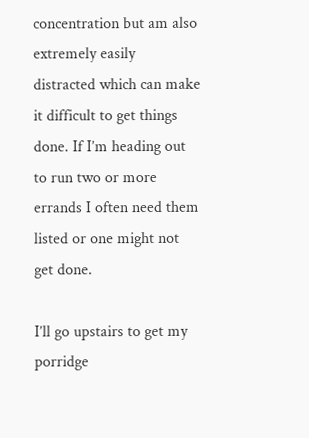concentration but am also extremely easily distracted which can make it difficult to get things done. If I’m heading out to run two or more errands I often need them listed or one might not get done.

I’ll go upstairs to get my porridge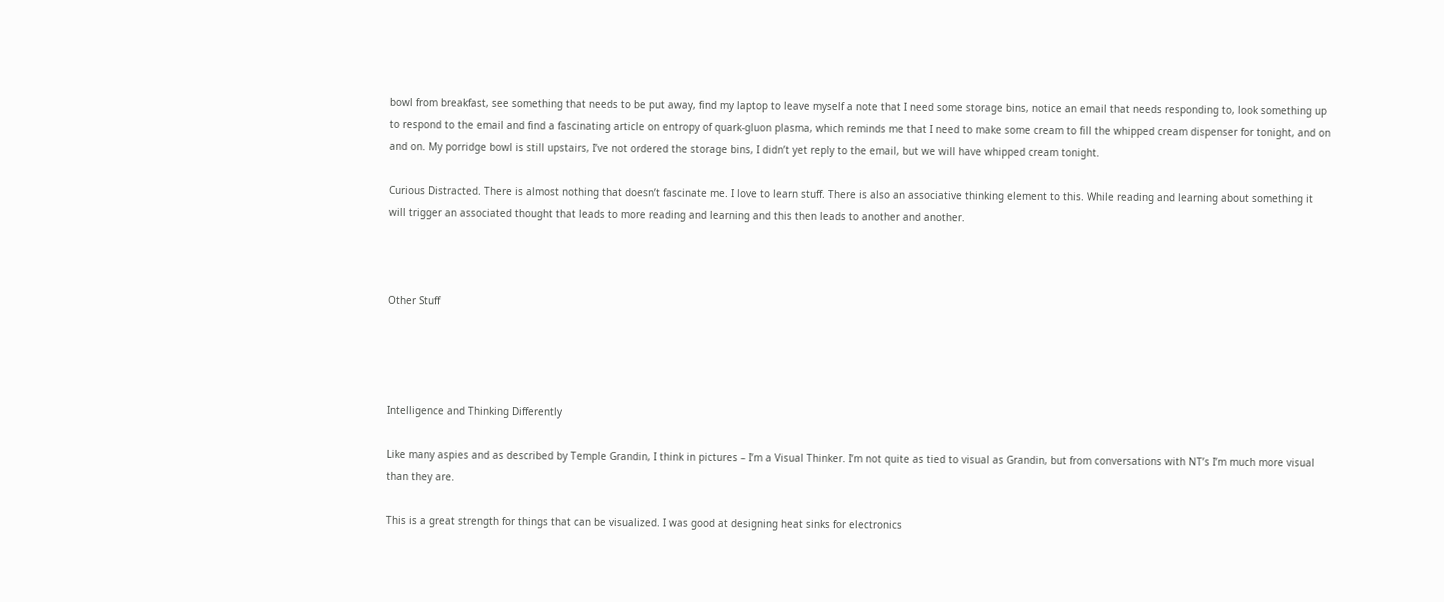bowl from breakfast, see something that needs to be put away, find my laptop to leave myself a note that I need some storage bins, notice an email that needs responding to, look something up to respond to the email and find a fascinating article on entropy of quark-gluon plasma, which reminds me that I need to make some cream to fill the whipped cream dispenser for tonight, and on and on. My porridge bowl is still upstairs, I’ve not ordered the storage bins, I didn’t yet reply to the email, but we will have whipped cream tonight.

Curious Distracted. There is almost nothing that doesn’t fascinate me. I love to learn stuff. There is also an associative thinking element to this. While reading and learning about something it will trigger an associated thought that leads to more reading and learning and this then leads to another and another.



Other Stuff




Intelligence and Thinking Differently

Like many aspies and as described by Temple Grandin, I think in pictures – I’m a Visual Thinker. I’m not quite as tied to visual as Grandin, but from conversations with NT’s I’m much more visual than they are.

This is a great strength for things that can be visualized. I was good at designing heat sinks for electronics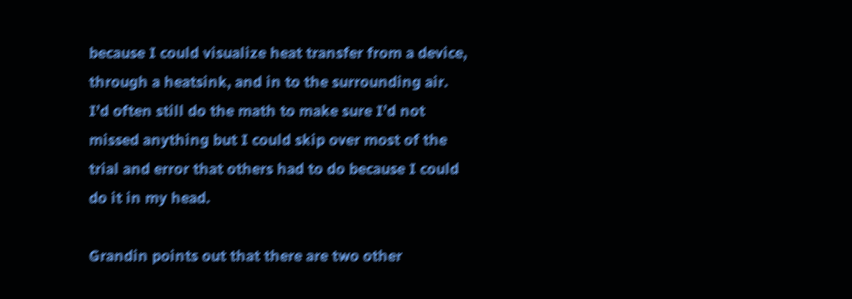because I could visualize heat transfer from a device, through a heatsink, and in to the surrounding air. I’d often still do the math to make sure I’d not missed anything but I could skip over most of the trial and error that others had to do because I could do it in my head.

Grandin points out that there are two other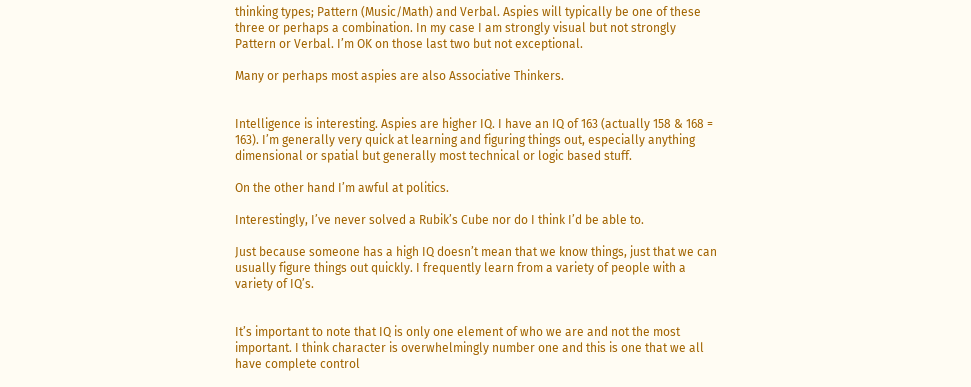thinking types; Pattern (Music/Math) and Verbal. Aspies will typically be one of these three or perhaps a combination. In my case I am strongly visual but not strongly Pattern or Verbal. I’m OK on those last two but not exceptional.

Many or perhaps most aspies are also Associative Thinkers.


Intelligence is interesting. Aspies are higher IQ. I have an IQ of 163 (actually 158 & 168 = 163). I’m generally very quick at learning and figuring things out, especially anything dimensional or spatial but generally most technical or logic based stuff.

On the other hand I’m awful at politics.

Interestingly, I’ve never solved a Rubik’s Cube nor do I think I’d be able to.

Just because someone has a high IQ doesn’t mean that we know things, just that we can usually figure things out quickly. I frequently learn from a variety of people with a variety of IQ’s.


It’s important to note that IQ is only one element of who we are and not the most important. I think character is overwhelmingly number one and this is one that we all have complete control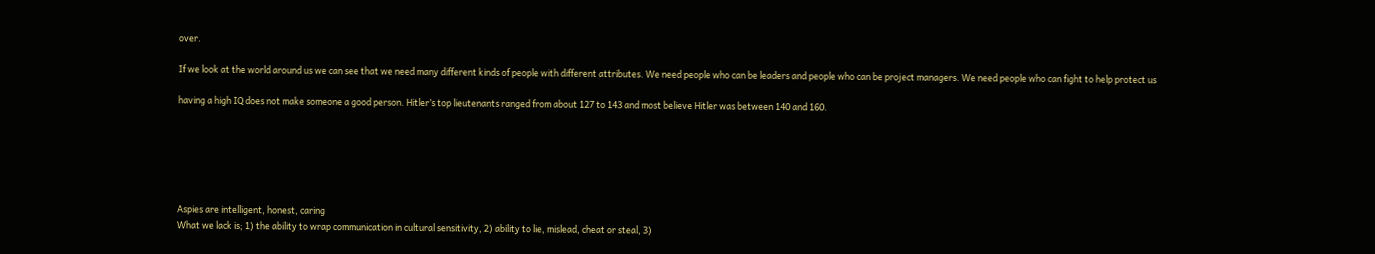over.

If we look at the world around us we can see that we need many different kinds of people with different attributes. We need people who can be leaders and people who can be project managers. We need people who can fight to help protect us

having a high IQ does not make someone a good person. Hitler’s top lieutenants ranged from about 127 to 143 and most believe Hitler was between 140 and 160.






Aspies are intelligent, honest, caring
What we lack is; 1) the ability to wrap communication in cultural sensitivity, 2) ability to lie, mislead, cheat or steal, 3)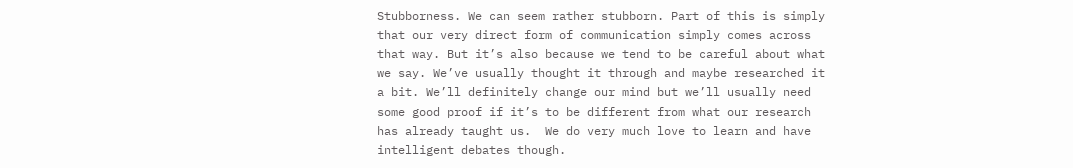Stubborness. We can seem rather stubborn. Part of this is simply that our very direct form of communication simply comes across that way. But it’s also because we tend to be careful about what we say. We’ve usually thought it through and maybe researched it a bit. We’ll definitely change our mind but we’ll usually need some good proof if it’s to be different from what our research has already taught us.  We do very much love to learn and have intelligent debates though.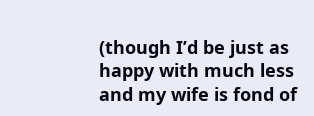(though I’d be just as happy with much less and my wife is fond of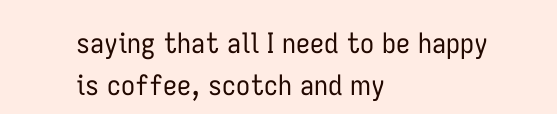saying that all I need to be happy is coffee, scotch and my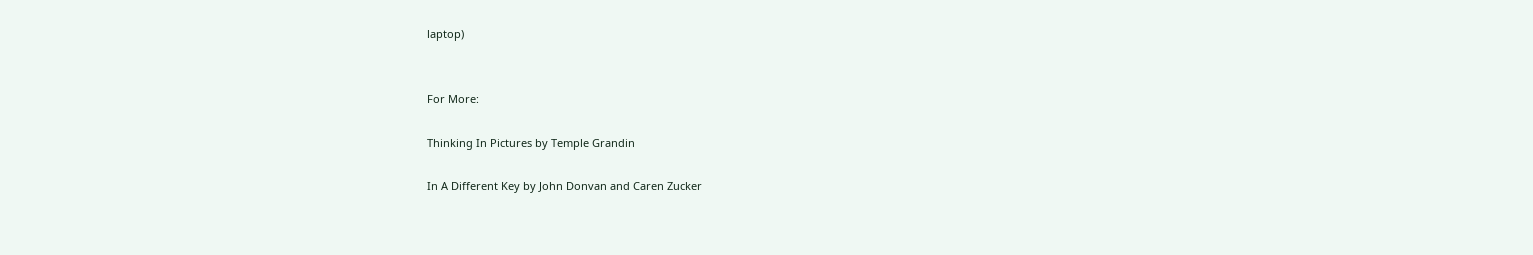laptop)


For More:

Thinking In Pictures by Temple Grandin

In A Different Key by John Donvan and Caren Zucker